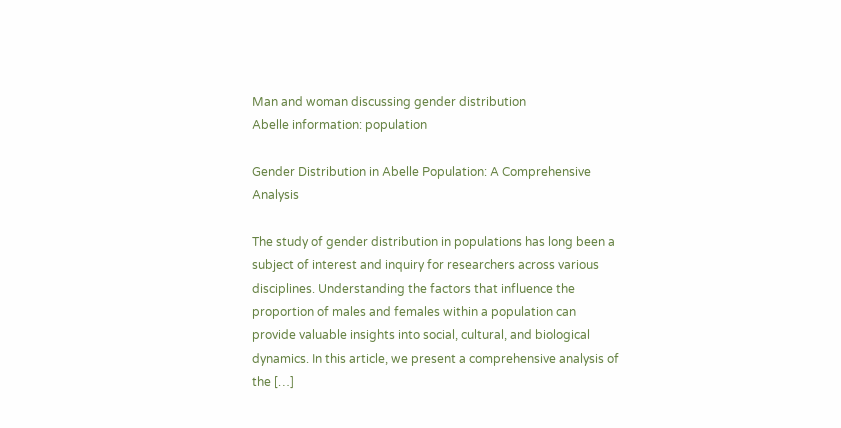Man and woman discussing gender distribution
Abelle information: population

Gender Distribution in Abelle Population: A Comprehensive Analysis

The study of gender distribution in populations has long been a subject of interest and inquiry for researchers across various disciplines. Understanding the factors that influence the proportion of males and females within a population can provide valuable insights into social, cultural, and biological dynamics. In this article, we present a comprehensive analysis of the […]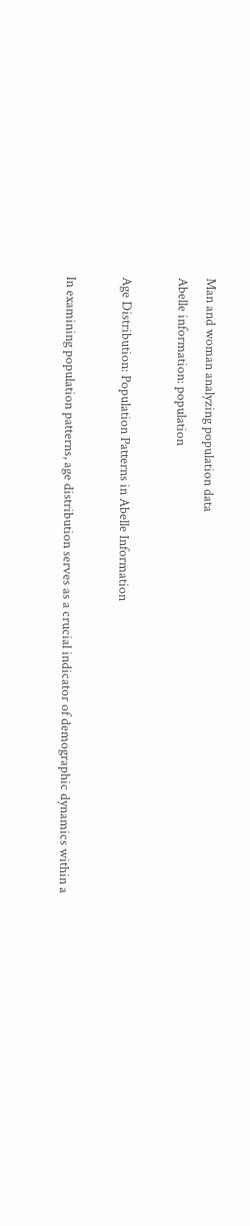Man and woman analyzing population data
Abelle information: population

Age Distribution: Population Patterns in Abelle Information

In examining population patterns, age distribution serves as a crucial indicator of demographic dynamics within a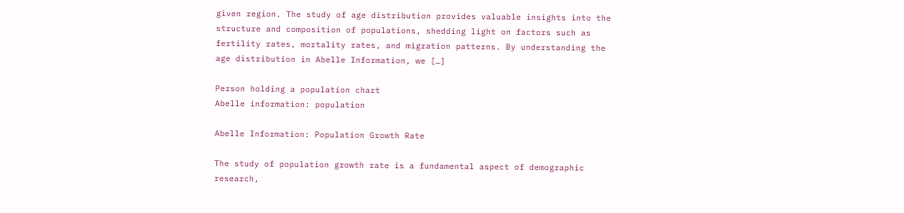given region. The study of age distribution provides valuable insights into the structure and composition of populations, shedding light on factors such as fertility rates, mortality rates, and migration patterns. By understanding the age distribution in Abelle Information, we […]

Person holding a population chart
Abelle information: population

Abelle Information: Population Growth Rate

The study of population growth rate is a fundamental aspect of demographic research,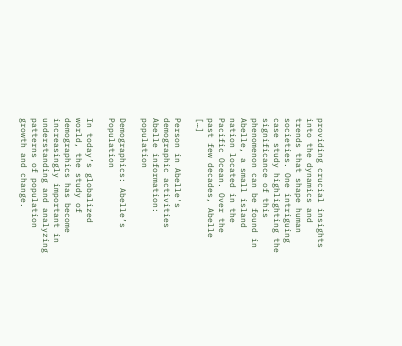providing crucial insights into the dynamics and trends that shape human societies. One intriguing case study highlighting the significance of this phenomenon can be found in Abelle, a small island nation located in the Pacific Ocean. Over the past few decades, Abelle […]

Person in Abelle's demographic activities
Abelle information: population

Demographics: Abelle’s Population

In today’s globalized world, the study of demographics has become increasingly important in understanding and analyzing patterns of population growth and change.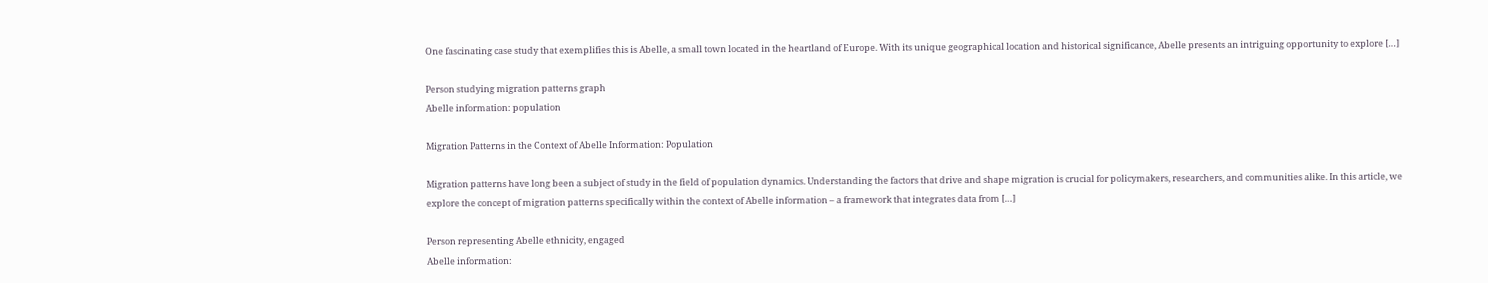One fascinating case study that exemplifies this is Abelle, a small town located in the heartland of Europe. With its unique geographical location and historical significance, Abelle presents an intriguing opportunity to explore […]

Person studying migration patterns graph
Abelle information: population

Migration Patterns in the Context of Abelle Information: Population

Migration patterns have long been a subject of study in the field of population dynamics. Understanding the factors that drive and shape migration is crucial for policymakers, researchers, and communities alike. In this article, we explore the concept of migration patterns specifically within the context of Abelle information – a framework that integrates data from […]

Person representing Abelle ethnicity, engaged
Abelle information: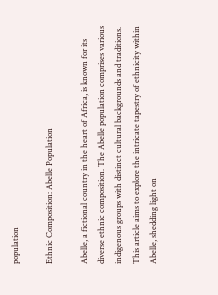population

Ethnic Composition: Abelle Population

Abelle, a fictional country in the heart of Africa, is known for its diverse ethnic composition. The Abelle population comprises various indigenous groups with distinct cultural backgrounds and traditions. This article aims to explore the intricate tapestry of ethnicity within Abelle, shedding light on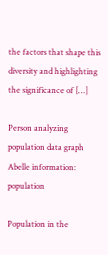the factors that shape this diversity and highlighting the significance of […]

Person analyzing population data graph
Abelle information: population

Population in the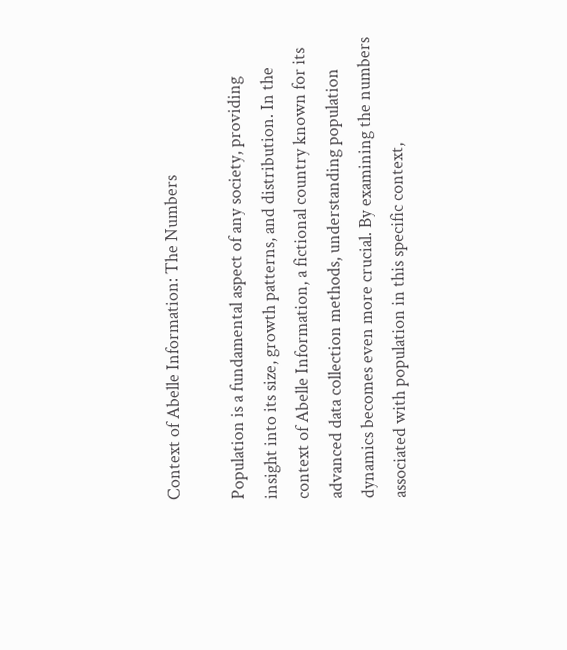Context of Abelle Information: The Numbers

Population is a fundamental aspect of any society, providing insight into its size, growth patterns, and distribution. In the context of Abelle Information, a fictional country known for its advanced data collection methods, understanding population dynamics becomes even more crucial. By examining the numbers associated with population in this specific context,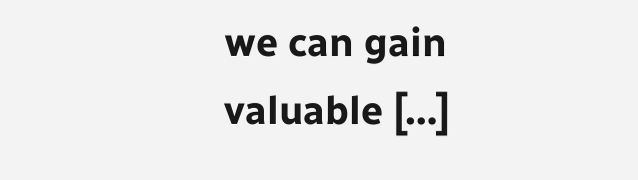we can gain valuable […]